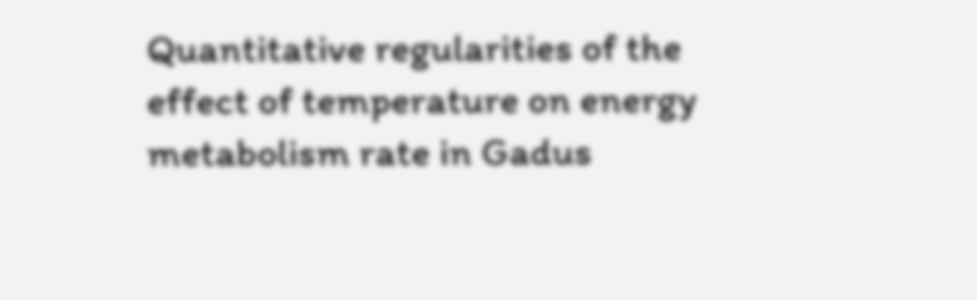Quantitative regularities of the effect of temperature on energy metabolism rate in Gadus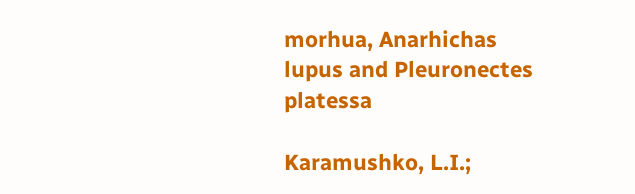morhua, Anarhichas lupus and Pleuronectes platessa

Karamushko, L.I.;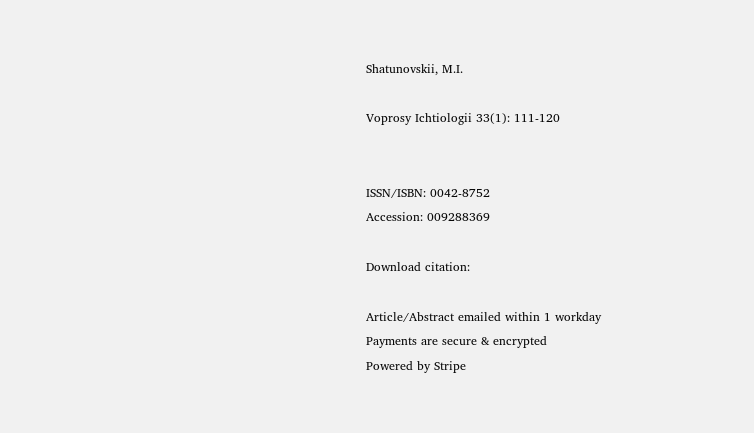Shatunovskii, M.I.

Voprosy Ichtiologii 33(1): 111-120


ISSN/ISBN: 0042-8752
Accession: 009288369

Download citation:

Article/Abstract emailed within 1 workday
Payments are secure & encrypted
Powered by Stripe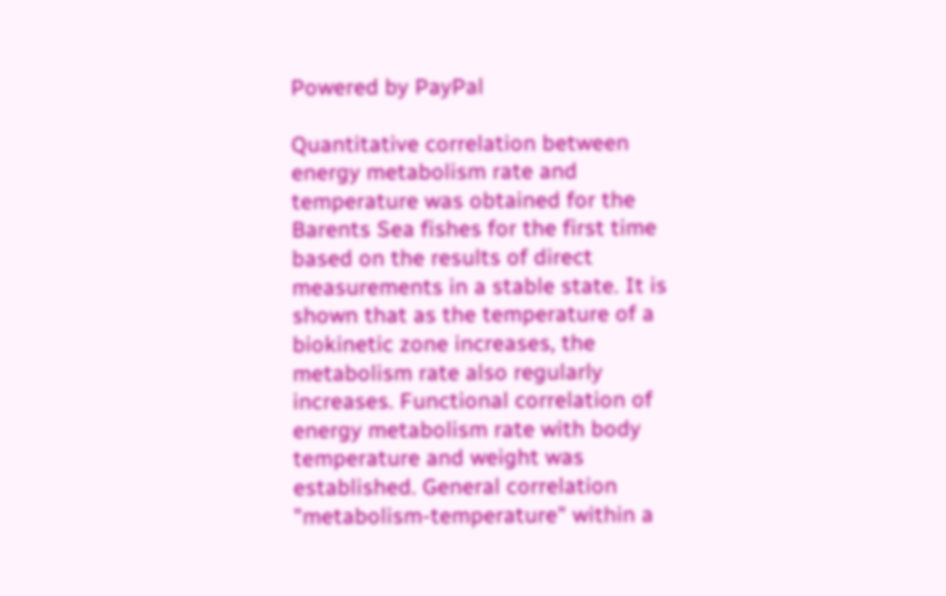Powered by PayPal

Quantitative correlation between energy metabolism rate and temperature was obtained for the Barents Sea fishes for the first time based on the results of direct measurements in a stable state. It is shown that as the temperature of a biokinetic zone increases, the metabolism rate also regularly increases. Functional correlation of energy metabolism rate with body temperature and weight was established. General correlation "metabolism-temperature" within a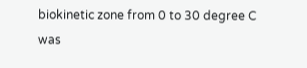biokinetic zone from 0 to 30 degree C was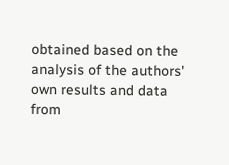obtained based on the analysis of the authors' own results and data from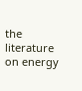the literature on energy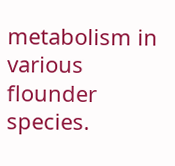metabolism in various flounder species.